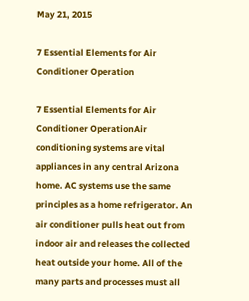May 21, 2015

7 Essential Elements for Air Conditioner Operation

7 Essential Elements for Air Conditioner OperationAir conditioning systems are vital appliances in any central Arizona home. AC systems use the same principles as a home refrigerator. An air conditioner pulls heat out from indoor air and releases the collected heat outside your home. All of the many parts and processes must all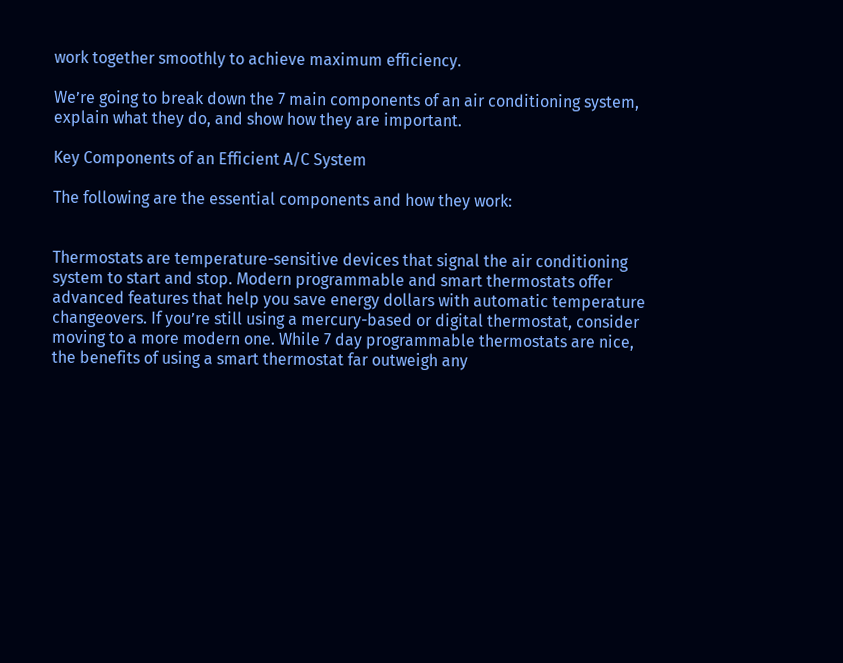work together smoothly to achieve maximum efficiency.

We’re going to break down the 7 main components of an air conditioning system, explain what they do, and show how they are important.

Key Components of an Efficient A/C System

The following are the essential components and how they work:


Thermostats are temperature-sensitive devices that signal the air conditioning system to start and stop. Modern programmable and smart thermostats offer advanced features that help you save energy dollars with automatic temperature changeovers. If you’re still using a mercury-based or digital thermostat, consider moving to a more modern one. While 7 day programmable thermostats are nice, the benefits of using a smart thermostat far outweigh any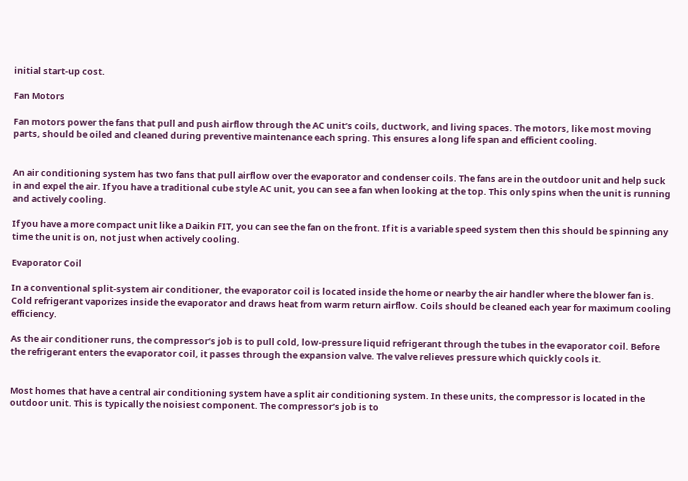initial start-up cost.

Fan Motors

Fan motors power the fans that pull and push airflow through the AC unit’s coils, ductwork, and living spaces. The motors, like most moving parts, should be oiled and cleaned during preventive maintenance each spring. This ensures a long life span and efficient cooling.


An air conditioning system has two fans that pull airflow over the evaporator and condenser coils. The fans are in the outdoor unit and help suck in and expel the air. If you have a traditional cube style AC unit, you can see a fan when looking at the top. This only spins when the unit is running and actively cooling.

If you have a more compact unit like a Daikin FIT, you can see the fan on the front. If it is a variable speed system then this should be spinning any time the unit is on, not just when actively cooling.

Evaporator Coil

In a conventional split-system air conditioner, the evaporator coil is located inside the home or nearby the air handler where the blower fan is. Cold refrigerant vaporizes inside the evaporator and draws heat from warm return airflow. Coils should be cleaned each year for maximum cooling efficiency.

As the air conditioner runs, the compressor’s job is to pull cold, low-pressure liquid refrigerant through the tubes in the evaporator coil. Before the refrigerant enters the evaporator coil, it passes through the expansion valve. The valve relieves pressure which quickly cools it.


Most homes that have a central air conditioning system have a split air conditioning system. In these units, the compressor is located in the outdoor unit. This is typically the noisiest component. The compressor’s job is to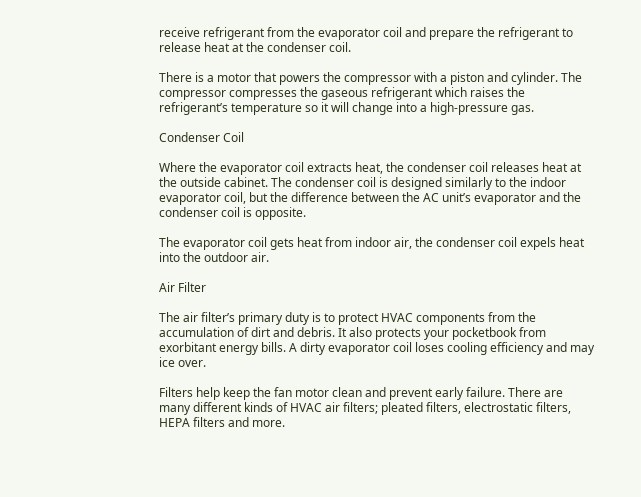receive refrigerant from the evaporator coil and prepare the refrigerant to release heat at the condenser coil.

There is a motor that powers the compressor with a piston and cylinder. The compressor compresses the gaseous refrigerant which raises the refrigerant’s temperature so it will change into a high-pressure gas.

Condenser Coil

Where the evaporator coil extracts heat, the condenser coil releases heat at the outside cabinet. The condenser coil is designed similarly to the indoor evaporator coil, but the difference between the AC unit’s evaporator and the condenser coil is opposite.

The evaporator coil gets heat from indoor air, the condenser coil expels heat into the outdoor air.

Air Filter

The air filter’s primary duty is to protect HVAC components from the accumulation of dirt and debris. It also protects your pocketbook from exorbitant energy bills. A dirty evaporator coil loses cooling efficiency and may ice over.

Filters help keep the fan motor clean and prevent early failure. There are many different kinds of HVAC air filters; pleated filters, electrostatic filters, HEPA filters and more.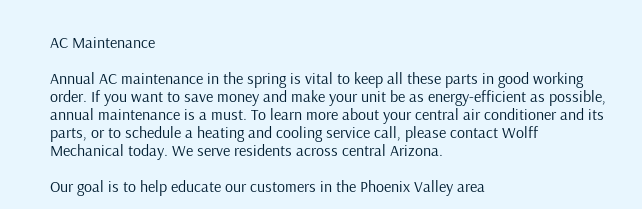AC Maintenance

Annual AC maintenance in the spring is vital to keep all these parts in good working order. If you want to save money and make your unit be as energy-efficient as possible, annual maintenance is a must. To learn more about your central air conditioner and its parts, or to schedule a heating and cooling service call, please contact Wolff Mechanical today. We serve residents across central Arizona.

Our goal is to help educate our customers in the Phoenix Valley area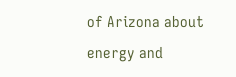of Arizona about energy and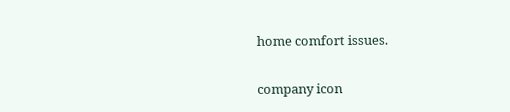home comfort issues.

company icon